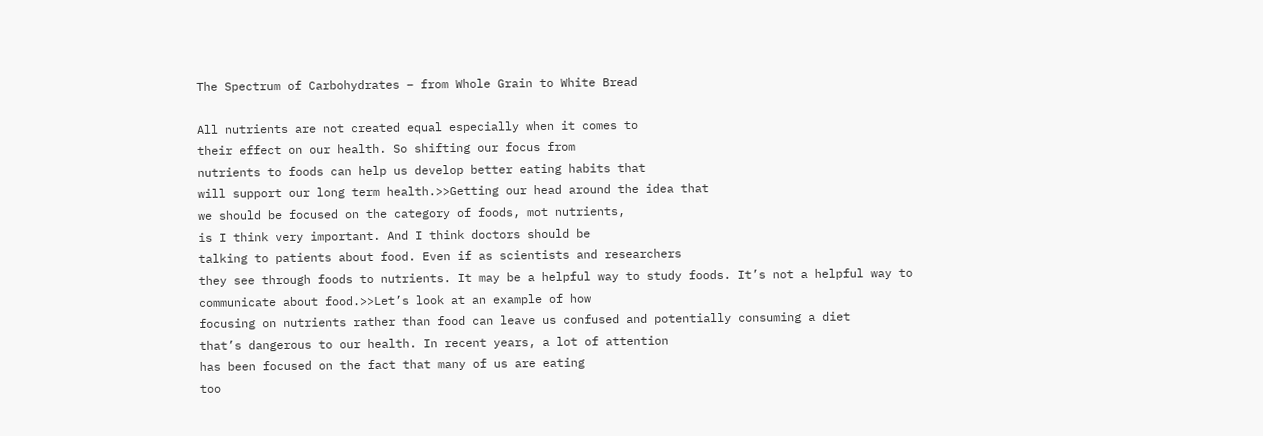The Spectrum of Carbohydrates – from Whole Grain to White Bread

All nutrients are not created equal especially when it comes to
their effect on our health. So shifting our focus from
nutrients to foods can help us develop better eating habits that
will support our long term health.>>Getting our head around the idea that
we should be focused on the category of foods, mot nutrients,
is I think very important. And I think doctors should be
talking to patients about food. Even if as scientists and researchers
they see through foods to nutrients. It may be a helpful way to study foods. It’s not a helpful way to
communicate about food.>>Let’s look at an example of how
focusing on nutrients rather than food can leave us confused and potentially consuming a diet
that’s dangerous to our health. In recent years, a lot of attention
has been focused on the fact that many of us are eating
too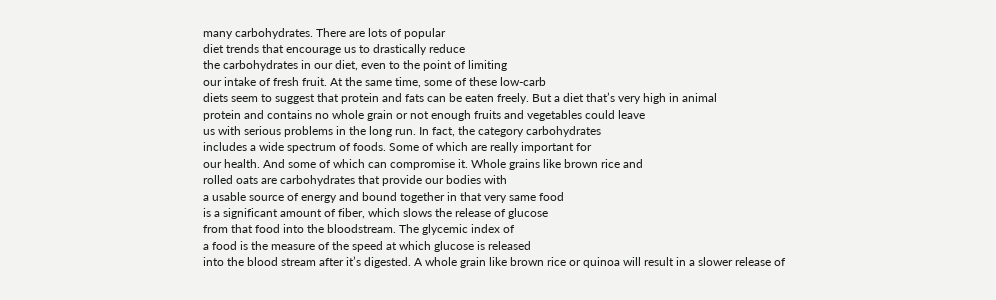many carbohydrates. There are lots of popular
diet trends that encourage us to drastically reduce
the carbohydrates in our diet, even to the point of limiting
our intake of fresh fruit. At the same time, some of these low-carb
diets seem to suggest that protein and fats can be eaten freely. But a diet that’s very high in animal
protein and contains no whole grain or not enough fruits and vegetables could leave
us with serious problems in the long run. In fact, the category carbohydrates
includes a wide spectrum of foods. Some of which are really important for
our health. And some of which can compromise it. Whole grains like brown rice and
rolled oats are carbohydrates that provide our bodies with
a usable source of energy and bound together in that very same food
is a significant amount of fiber, which slows the release of glucose
from that food into the bloodstream. The glycemic index of
a food is the measure of the speed at which glucose is released
into the blood stream after it’s digested. A whole grain like brown rice or quinoa will result in a slower release of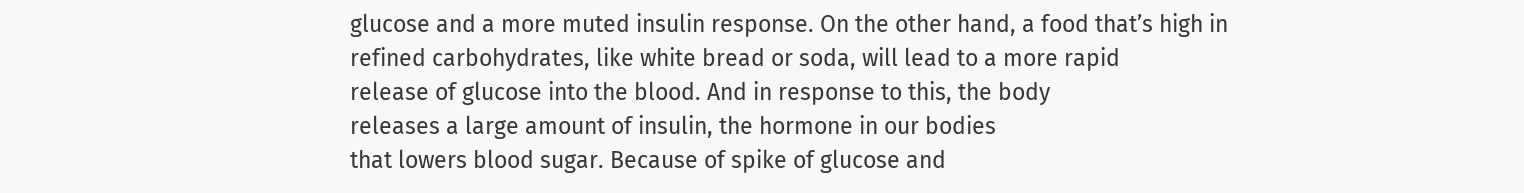glucose and a more muted insulin response. On the other hand, a food that’s high in
refined carbohydrates, like white bread or soda, will lead to a more rapid
release of glucose into the blood. And in response to this, the body
releases a large amount of insulin, the hormone in our bodies
that lowers blood sugar. Because of spike of glucose and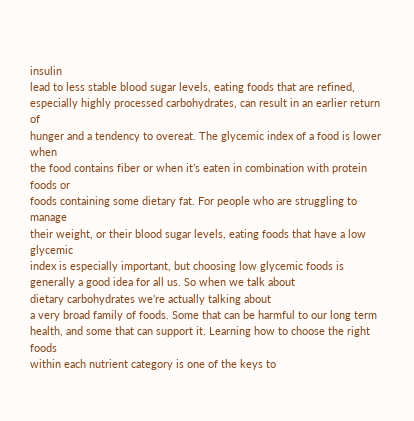insulin
lead to less stable blood sugar levels, eating foods that are refined,
especially highly processed carbohydrates, can result in an earlier return of
hunger and a tendency to overeat. The glycemic index of a food is lower when
the food contains fiber or when it’s eaten in combination with protein foods or
foods containing some dietary fat. For people who are struggling to manage
their weight, or their blood sugar levels, eating foods that have a low glycemic
index is especially important, but choosing low glycemic foods is
generally a good idea for all us. So when we talk about
dietary carbohydrates we’re actually talking about
a very broad family of foods. Some that can be harmful to our long term
health, and some that can support it. Learning how to choose the right foods
within each nutrient category is one of the keys to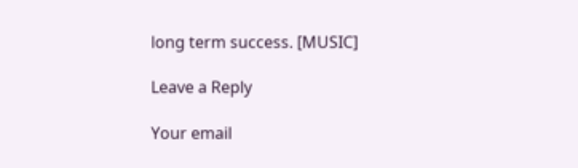long term success. [MUSIC]

Leave a Reply

Your email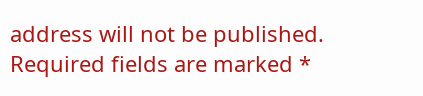address will not be published. Required fields are marked *